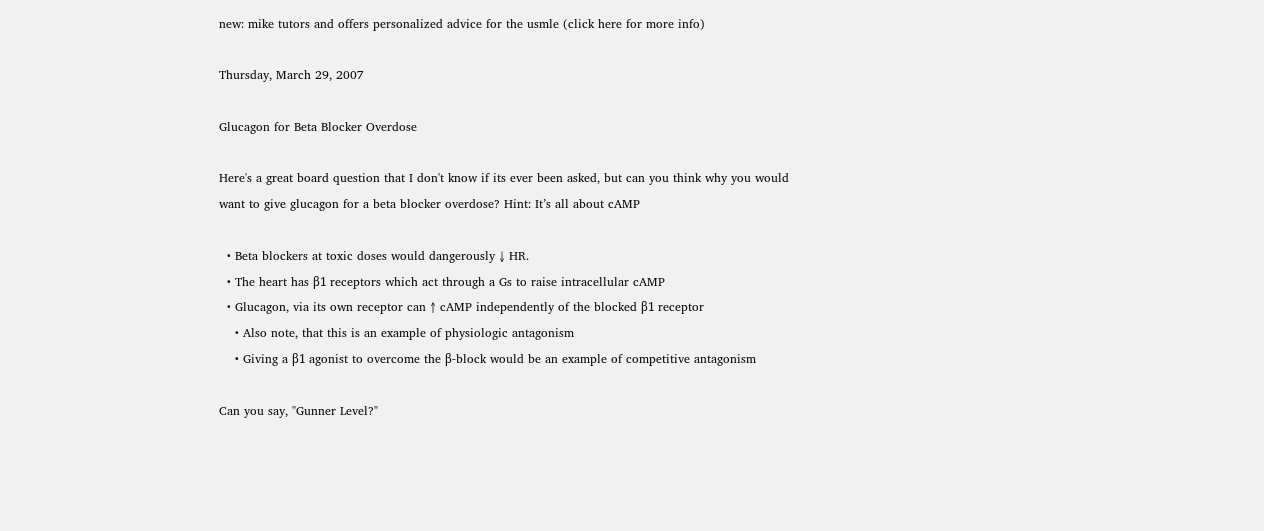new: mike tutors and offers personalized advice for the usmle (click here for more info)

Thursday, March 29, 2007

Glucagon for Beta Blocker Overdose

Here's a great board question that I don't know if its ever been asked, but can you think why you would want to give glucagon for a beta blocker overdose? Hint: It’s all about cAMP

  • Beta blockers at toxic doses would dangerously ↓ HR.
  • The heart has β1 receptors which act through a Gs to raise intracellular cAMP
  • Glucagon, via its own receptor can ↑ cAMP independently of the blocked β1 receptor
    • Also note, that this is an example of physiologic antagonism
    • Giving a β1 agonist to overcome the β-block would be an example of competitive antagonism

Can you say, "Gunner Level?"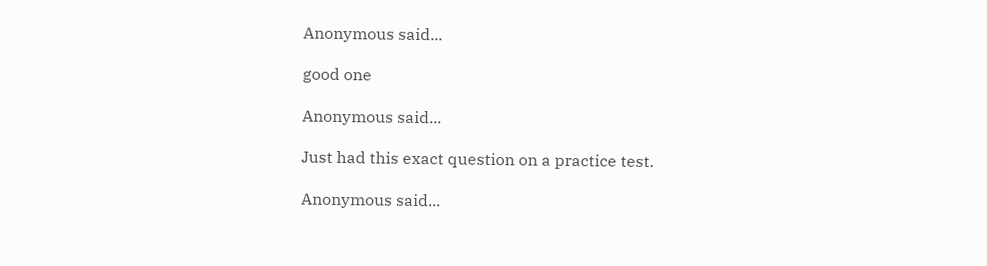Anonymous said...

good one

Anonymous said...

Just had this exact question on a practice test.

Anonymous said...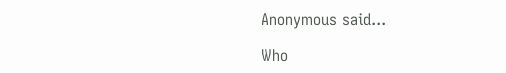Anonymous said...

Who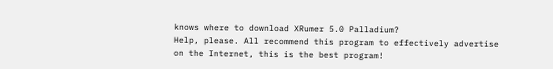knows where to download XRumer 5.0 Palladium?
Help, please. All recommend this program to effectively advertise on the Internet, this is the best program!